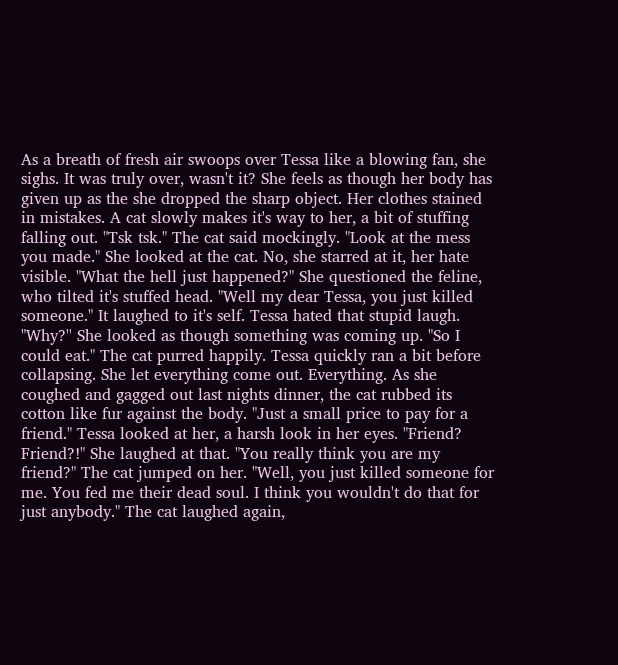As a breath of fresh air swoops over Tessa like a blowing fan, she sighs. It was truly over, wasn't it? She feels as though her body has given up as the she dropped the sharp object. Her clothes stained in mistakes. A cat slowly makes it's way to her, a bit of stuffing falling out. "Tsk tsk." The cat said mockingly. "Look at the mess you made." She looked at the cat. No, she starred at it, her hate visible. "What the hell just happened?" She questioned the feline, who tilted it's stuffed head. "Well my dear Tessa, you just killed someone." It laughed to it's self. Tessa hated that stupid laugh. "Why?'' She looked as though something was coming up. "So I could eat." The cat purred happily. Tessa quickly ran a bit before collapsing. She let everything come out. Everything. As she coughed and gagged out last nights dinner, the cat rubbed its cotton like fur against the body. "Just a small price to pay for a friend." Tessa looked at her, a harsh look in her eyes. "Friend? Friend?!" She laughed at that. "You really think you are my friend?" The cat jumped on her. "Well, you just killed someone for me. You fed me their dead soul. I think you wouldn't do that for just anybody." The cat laughed again,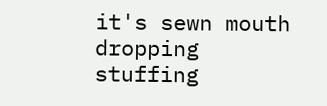it's sewn mouth dropping stuffing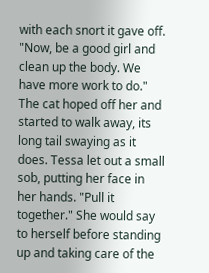with each snort it gave off. "Now, be a good girl and clean up the body. We have more work to do." The cat hoped off her and started to walk away, its long tail swaying as it does. Tessa let out a small sob, putting her face in her hands. "Pull it together." She would say to herself before standing up and taking care of the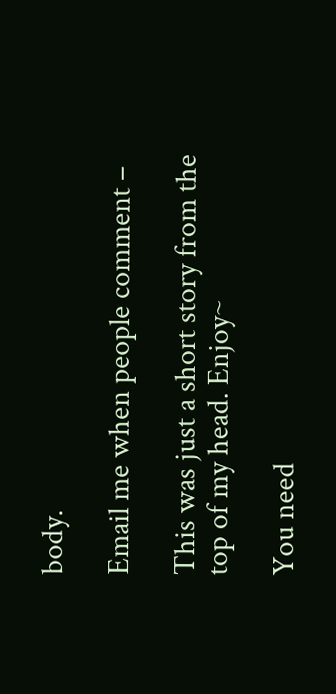body.

Email me when people comment –

This was just a short story from the top of my head. Enjoy~

You need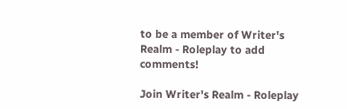to be a member of Writer's Realm - Roleplay to add comments!

Join Writer's Realm - Roleplay